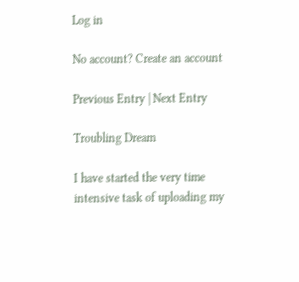Log in

No account? Create an account

Previous Entry | Next Entry

Troubling Dream

I have started the very time intensive task of uploading my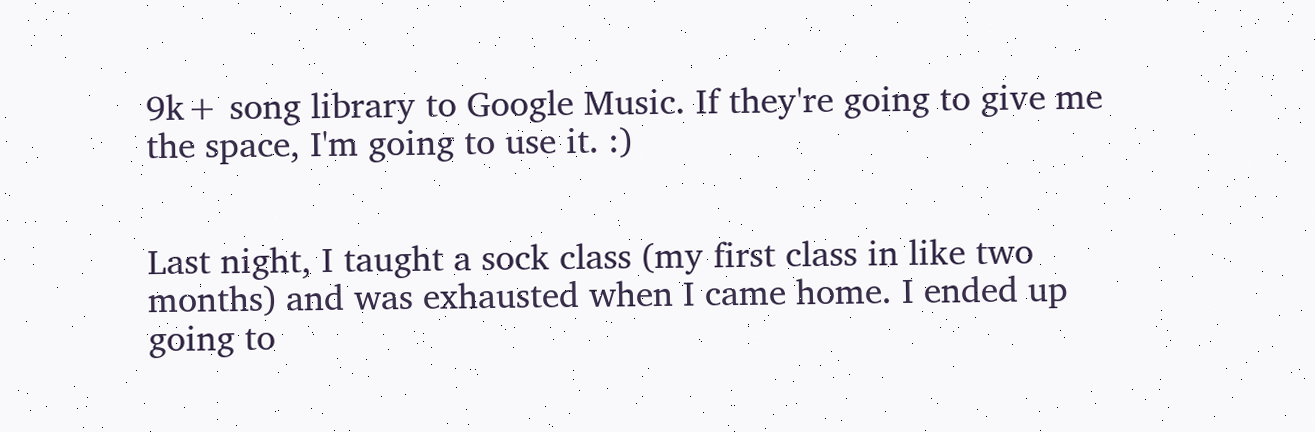9k+ song library to Google Music. If they're going to give me the space, I'm going to use it. :)


Last night, I taught a sock class (my first class in like two months) and was exhausted when I came home. I ended up going to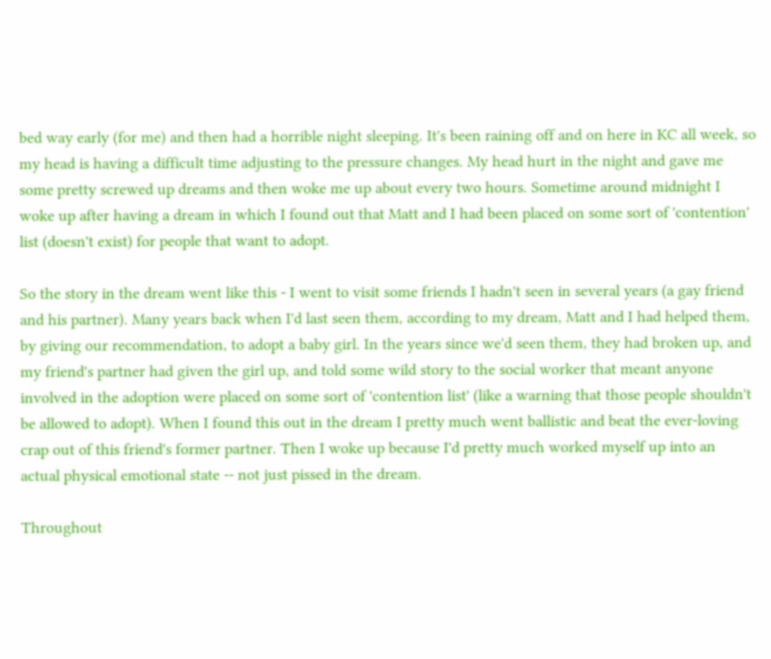bed way early (for me) and then had a horrible night sleeping. It's been raining off and on here in KC all week, so my head is having a difficult time adjusting to the pressure changes. My head hurt in the night and gave me some pretty screwed up dreams and then woke me up about every two hours. Sometime around midnight I woke up after having a dream in which I found out that Matt and I had been placed on some sort of 'contention' list (doesn't exist) for people that want to adopt.

So the story in the dream went like this - I went to visit some friends I hadn't seen in several years (a gay friend and his partner). Many years back when I'd last seen them, according to my dream, Matt and I had helped them, by giving our recommendation, to adopt a baby girl. In the years since we'd seen them, they had broken up, and my friend's partner had given the girl up, and told some wild story to the social worker that meant anyone involved in the adoption were placed on some sort of 'contention list' (like a warning that those people shouldn't be allowed to adopt). When I found this out in the dream I pretty much went ballistic and beat the ever-loving crap out of this friend's former partner. Then I woke up because I'd pretty much worked myself up into an actual physical emotional state -- not just pissed in the dream.

Throughout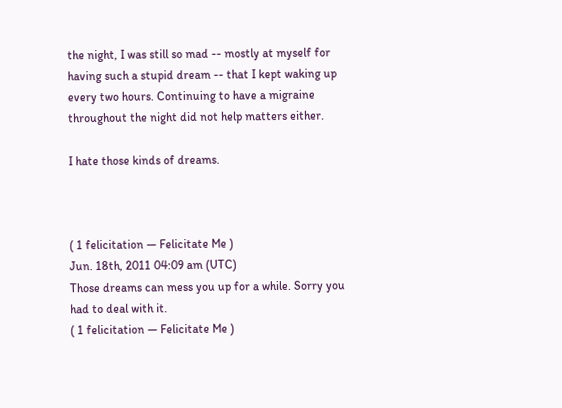the night, I was still so mad -- mostly at myself for having such a stupid dream -- that I kept waking up every two hours. Continuing to have a migraine throughout the night did not help matters either.

I hate those kinds of dreams.



( 1 felicitation — Felicitate Me )
Jun. 18th, 2011 04:09 am (UTC)
Those dreams can mess you up for a while. Sorry you had to deal with it.
( 1 felicitation — Felicitate Me )